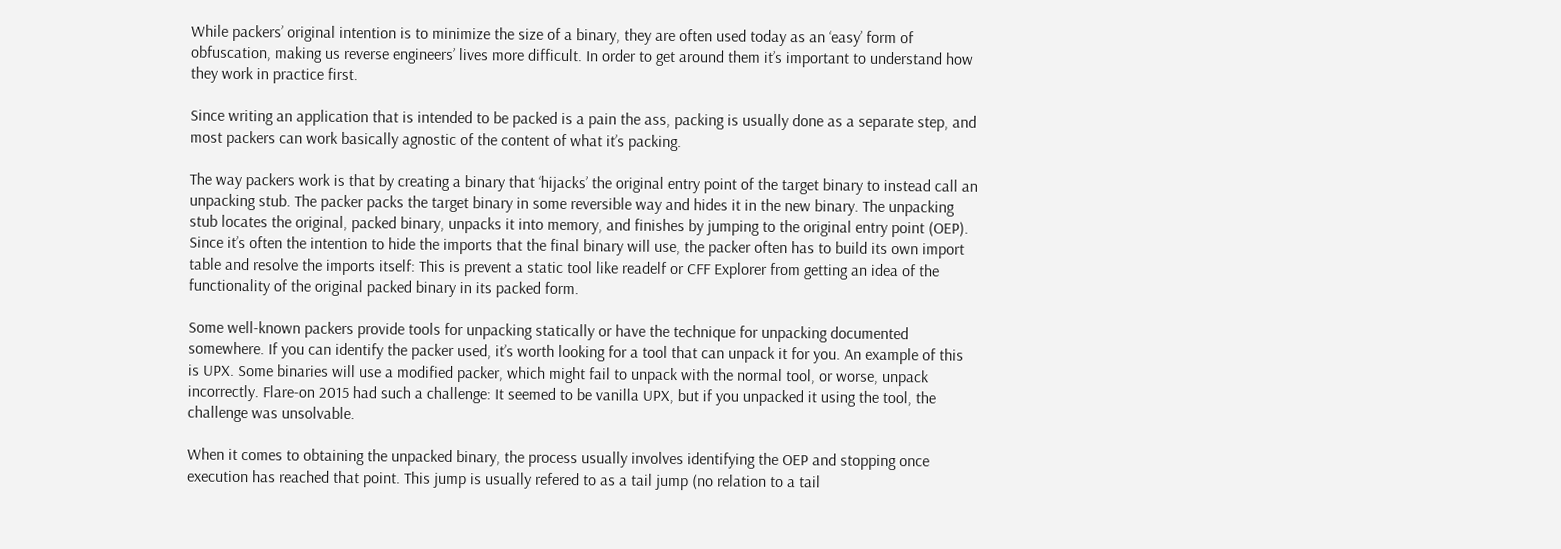While packers’ original intention is to minimize the size of a binary, they are often used today as an ‘easy’ form of obfuscation, making us reverse engineers’ lives more difficult. In order to get around them it’s important to understand how they work in practice first.

Since writing an application that is intended to be packed is a pain the ass, packing is usually done as a separate step, and most packers can work basically agnostic of the content of what it’s packing.

The way packers work is that by creating a binary that ‘hijacks’ the original entry point of the target binary to instead call an unpacking stub. The packer packs the target binary in some reversible way and hides it in the new binary. The unpacking stub locates the original, packed binary, unpacks it into memory, and finishes by jumping to the original entry point (OEP). Since it’s often the intention to hide the imports that the final binary will use, the packer often has to build its own import table and resolve the imports itself: This is prevent a static tool like readelf or CFF Explorer from getting an idea of the functionality of the original packed binary in its packed form.

Some well-known packers provide tools for unpacking statically or have the technique for unpacking documented somewhere. If you can identify the packer used, it’s worth looking for a tool that can unpack it for you. An example of this is UPX. Some binaries will use a modified packer, which might fail to unpack with the normal tool, or worse, unpack incorrectly. Flare-on 2015 had such a challenge: It seemed to be vanilla UPX, but if you unpacked it using the tool, the challenge was unsolvable.

When it comes to obtaining the unpacked binary, the process usually involves identifying the OEP and stopping once execution has reached that point. This jump is usually refered to as a tail jump (no relation to a tail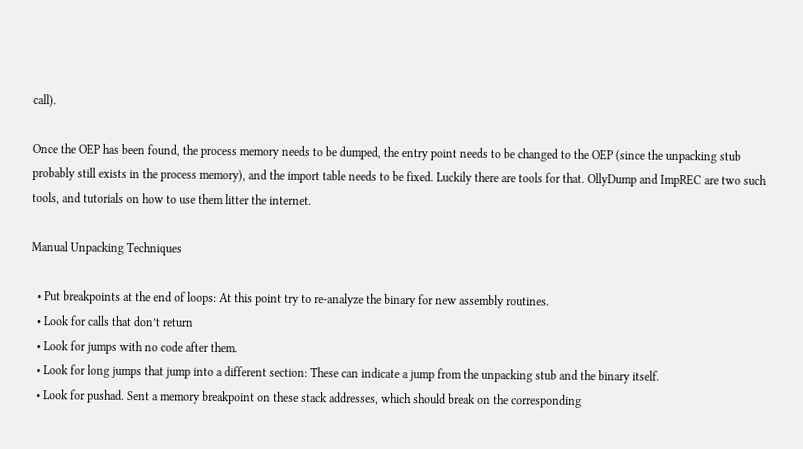call).

Once the OEP has been found, the process memory needs to be dumped, the entry point needs to be changed to the OEP (since the unpacking stub probably still exists in the process memory), and the import table needs to be fixed. Luckily there are tools for that. OllyDump and ImpREC are two such tools, and tutorials on how to use them litter the internet.

Manual Unpacking Techniques

  • Put breakpoints at the end of loops: At this point try to re-analyze the binary for new assembly routines.
  • Look for calls that don’t return
  • Look for jumps with no code after them.
  • Look for long jumps that jump into a different section: These can indicate a jump from the unpacking stub and the binary itself.
  • Look for pushad. Sent a memory breakpoint on these stack addresses, which should break on the corresponding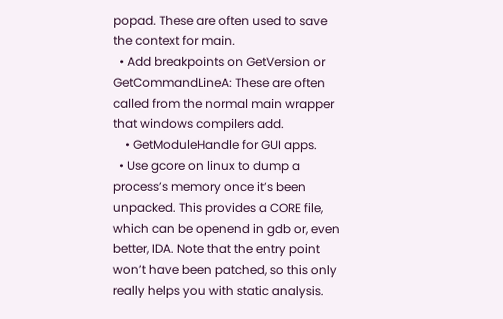popad. These are often used to save the context for main.
  • Add breakpoints on GetVersion or GetCommandLineA: These are often called from the normal main wrapper that windows compilers add.
    • GetModuleHandle for GUI apps.
  • Use gcore on linux to dump a process’s memory once it’s been unpacked. This provides a CORE file, which can be openend in gdb or, even better, IDA. Note that the entry point won’t have been patched, so this only really helps you with static analysis.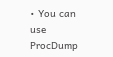• You can use ProcDump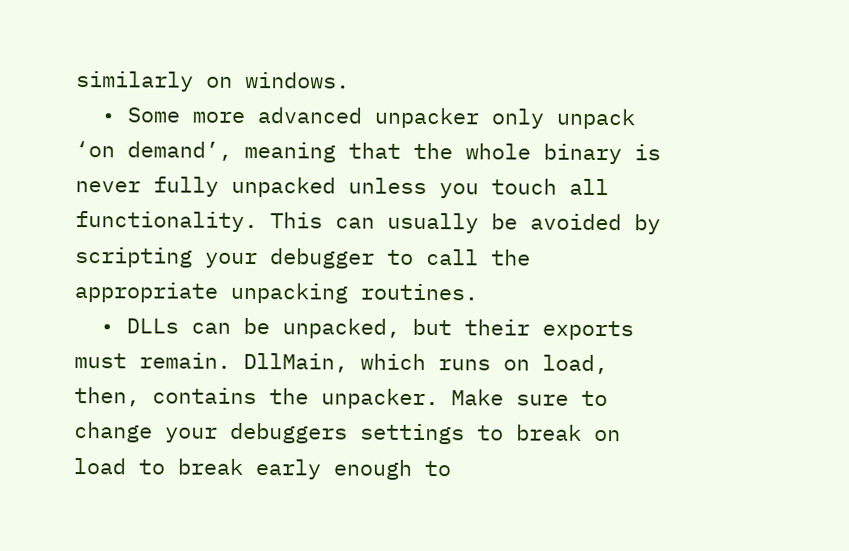similarly on windows.
  • Some more advanced unpacker only unpack ‘on demand’, meaning that the whole binary is never fully unpacked unless you touch all functionality. This can usually be avoided by scripting your debugger to call the appropriate unpacking routines.
  • DLLs can be unpacked, but their exports must remain. DllMain, which runs on load, then, contains the unpacker. Make sure to change your debuggers settings to break on load to break early enough to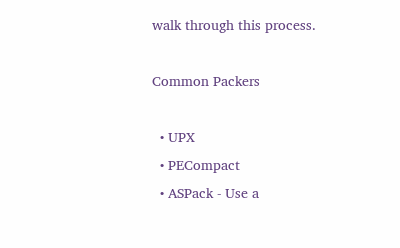walk through this process.

Common Packers

  • UPX
  • PECompact
  • ASPack - Use a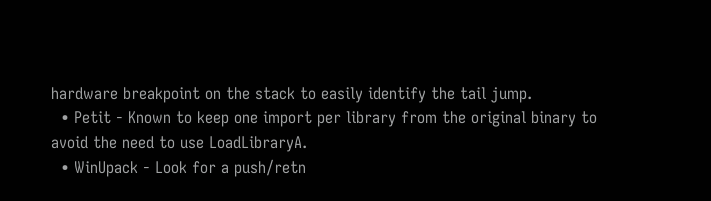hardware breakpoint on the stack to easily identify the tail jump.
  • Petit - Known to keep one import per library from the original binary to avoid the need to use LoadLibraryA.
  • WinUpack - Look for a push/retn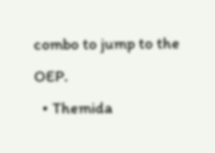combo to jump to the OEP.
  • Themida